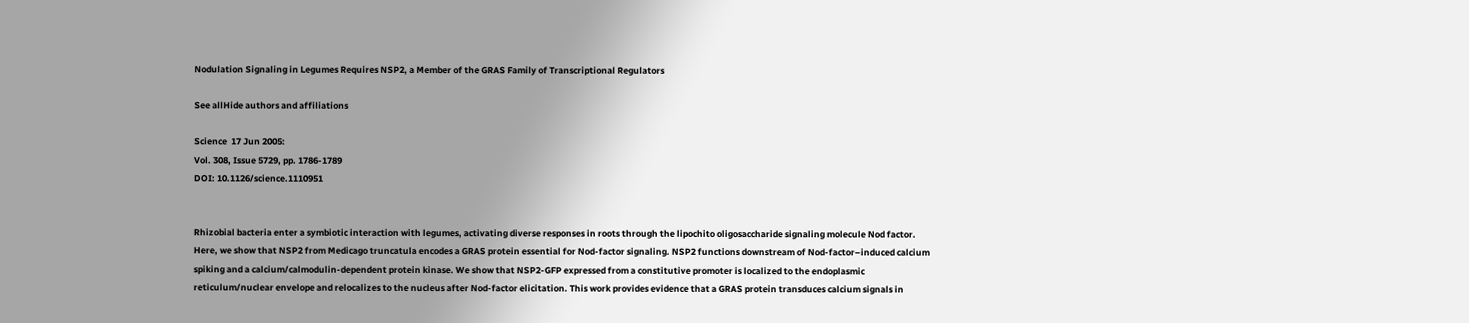Nodulation Signaling in Legumes Requires NSP2, a Member of the GRAS Family of Transcriptional Regulators

See allHide authors and affiliations

Science  17 Jun 2005:
Vol. 308, Issue 5729, pp. 1786-1789
DOI: 10.1126/science.1110951


Rhizobial bacteria enter a symbiotic interaction with legumes, activating diverse responses in roots through the lipochito oligosaccharide signaling molecule Nod factor. Here, we show that NSP2 from Medicago truncatula encodes a GRAS protein essential for Nod-factor signaling. NSP2 functions downstream of Nod-factor–induced calcium spiking and a calcium/calmodulin-dependent protein kinase. We show that NSP2-GFP expressed from a constitutive promoter is localized to the endoplasmic reticulum/nuclear envelope and relocalizes to the nucleus after Nod-factor elicitation. This work provides evidence that a GRAS protein transduces calcium signals in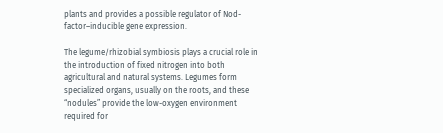plants and provides a possible regulator of Nod-factor–inducible gene expression.

The legume/rhizobial symbiosis plays a crucial role in the introduction of fixed nitrogen into both agricultural and natural systems. Legumes form specialized organs, usually on the roots, and these “nodules” provide the low-oxygen environment required for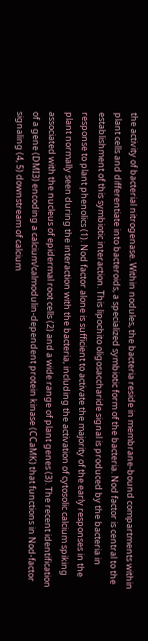the activity of bacterial nitrogenase. Within nodules, the bacteria reside in membrane-bound compartments within plant cells and differentiate into bacteroids, a specialized symbiotic form of the bacteria. Nod factor is central to the establishment of this symbiotic interaction. This lipochito oligosaccharide signal is produced by the bacteria in response to plant phenolics (1). Nod factor alone is sufficient to activate the majority of the early responses in the plant normally seen during the interaction with the bacteria, including the activation of cytosolic calcium spiking associated with the nucleus of epidermal root cells (2) and a wide range of plant genes (3). The recent identification of a gene (DMI3) encoding a calcium/calmodulin-dependent protein kinase (CCaMK) that functions in Nod-factor signaling (4, 5) downstream of calcium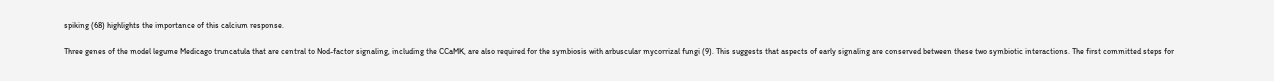spiking (68) highlights the importance of this calcium response.

Three genes of the model legume Medicago truncatula that are central to Nod-factor signaling, including the CCaMK, are also required for the symbiosis with arbuscular mycorrizal fungi (9). This suggests that aspects of early signaling are conserved between these two symbiotic interactions. The first committed steps for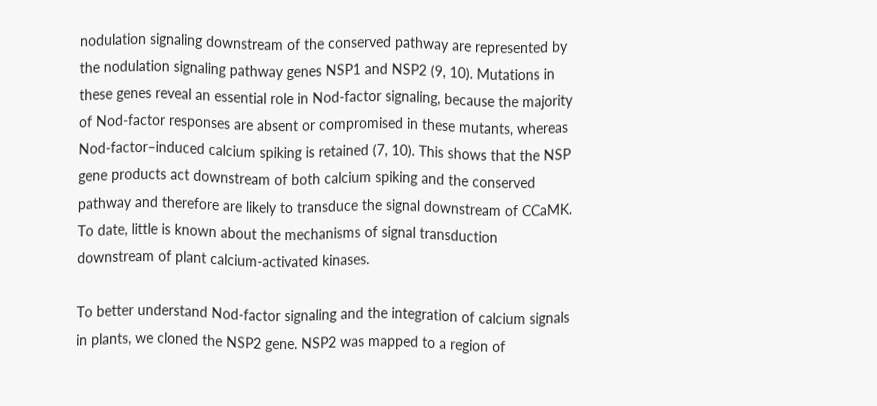nodulation signaling downstream of the conserved pathway are represented by the nodulation signaling pathway genes NSP1 and NSP2 (9, 10). Mutations in these genes reveal an essential role in Nod-factor signaling, because the majority of Nod-factor responses are absent or compromised in these mutants, whereas Nod-factor–induced calcium spiking is retained (7, 10). This shows that the NSP gene products act downstream of both calcium spiking and the conserved pathway and therefore are likely to transduce the signal downstream of CCaMK. To date, little is known about the mechanisms of signal transduction downstream of plant calcium-activated kinases.

To better understand Nod-factor signaling and the integration of calcium signals in plants, we cloned the NSP2 gene. NSP2 was mapped to a region of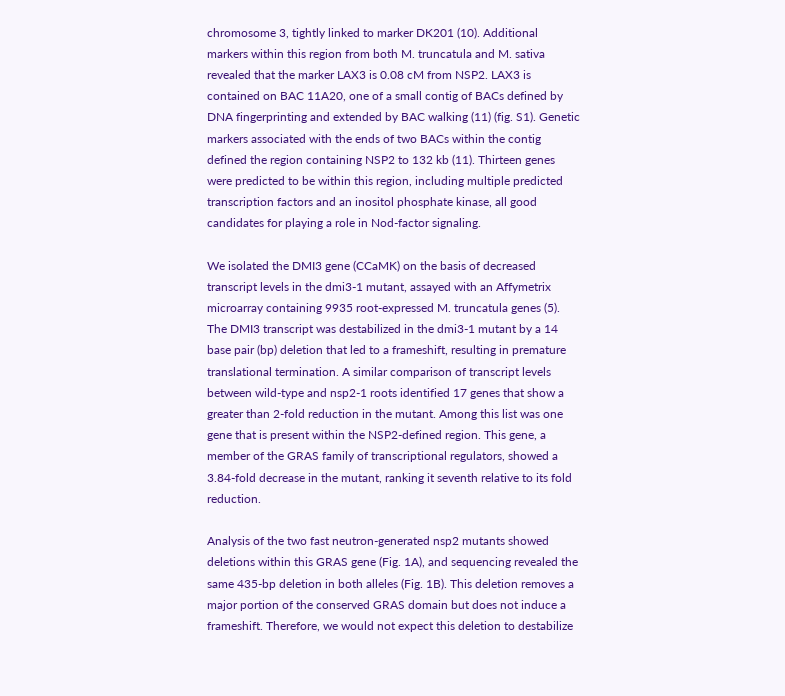chromosome 3, tightly linked to marker DK201 (10). Additional markers within this region from both M. truncatula and M. sativa revealed that the marker LAX3 is 0.08 cM from NSP2. LAX3 is contained on BAC 11A20, one of a small contig of BACs defined by DNA fingerprinting and extended by BAC walking (11) (fig. S1). Genetic markers associated with the ends of two BACs within the contig defined the region containing NSP2 to 132 kb (11). Thirteen genes were predicted to be within this region, including multiple predicted transcription factors and an inositol phosphate kinase, all good candidates for playing a role in Nod-factor signaling.

We isolated the DMI3 gene (CCaMK) on the basis of decreased transcript levels in the dmi3-1 mutant, assayed with an Affymetrix microarray containing 9935 root-expressed M. truncatula genes (5). The DMI3 transcript was destabilized in the dmi3-1 mutant by a 14 base pair (bp) deletion that led to a frameshift, resulting in premature translational termination. A similar comparison of transcript levels between wild-type and nsp2-1 roots identified 17 genes that show a greater than 2-fold reduction in the mutant. Among this list was one gene that is present within the NSP2-defined region. This gene, a member of the GRAS family of transcriptional regulators, showed a 3.84-fold decrease in the mutant, ranking it seventh relative to its fold reduction.

Analysis of the two fast neutron-generated nsp2 mutants showed deletions within this GRAS gene (Fig. 1A), and sequencing revealed the same 435-bp deletion in both alleles (Fig. 1B). This deletion removes a major portion of the conserved GRAS domain but does not induce a frameshift. Therefore, we would not expect this deletion to destabilize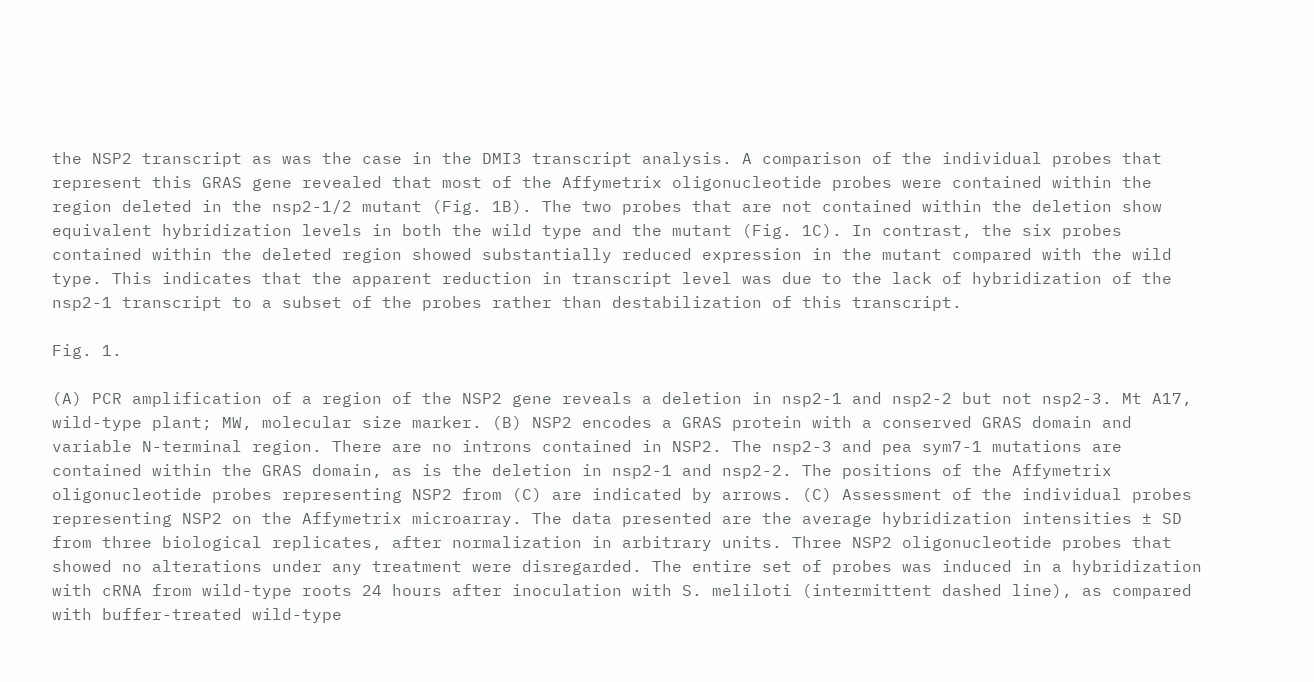the NSP2 transcript as was the case in the DMI3 transcript analysis. A comparison of the individual probes that represent this GRAS gene revealed that most of the Affymetrix oligonucleotide probes were contained within the region deleted in the nsp2-1/2 mutant (Fig. 1B). The two probes that are not contained within the deletion show equivalent hybridization levels in both the wild type and the mutant (Fig. 1C). In contrast, the six probes contained within the deleted region showed substantially reduced expression in the mutant compared with the wild type. This indicates that the apparent reduction in transcript level was due to the lack of hybridization of the nsp2-1 transcript to a subset of the probes rather than destabilization of this transcript.

Fig. 1.

(A) PCR amplification of a region of the NSP2 gene reveals a deletion in nsp2-1 and nsp2-2 but not nsp2-3. Mt A17, wild-type plant; MW, molecular size marker. (B) NSP2 encodes a GRAS protein with a conserved GRAS domain and variable N-terminal region. There are no introns contained in NSP2. The nsp2-3 and pea sym7-1 mutations are contained within the GRAS domain, as is the deletion in nsp2-1 and nsp2-2. The positions of the Affymetrix oligonucleotide probes representing NSP2 from (C) are indicated by arrows. (C) Assessment of the individual probes representing NSP2 on the Affymetrix microarray. The data presented are the average hybridization intensities ± SD from three biological replicates, after normalization in arbitrary units. Three NSP2 oligonucleotide probes that showed no alterations under any treatment were disregarded. The entire set of probes was induced in a hybridization with cRNA from wild-type roots 24 hours after inoculation with S. meliloti (intermittent dashed line), as compared with buffer-treated wild-type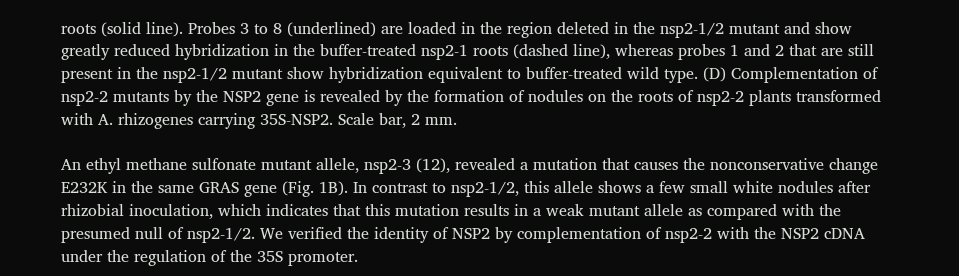roots (solid line). Probes 3 to 8 (underlined) are loaded in the region deleted in the nsp2-1/2 mutant and show greatly reduced hybridization in the buffer-treated nsp2-1 roots (dashed line), whereas probes 1 and 2 that are still present in the nsp2-1/2 mutant show hybridization equivalent to buffer-treated wild type. (D) Complementation of nsp2-2 mutants by the NSP2 gene is revealed by the formation of nodules on the roots of nsp2-2 plants transformed with A. rhizogenes carrying 35S-NSP2. Scale bar, 2 mm.

An ethyl methane sulfonate mutant allele, nsp2-3 (12), revealed a mutation that causes the nonconservative change E232K in the same GRAS gene (Fig. 1B). In contrast to nsp2-1/2, this allele shows a few small white nodules after rhizobial inoculation, which indicates that this mutation results in a weak mutant allele as compared with the presumed null of nsp2-1/2. We verified the identity of NSP2 by complementation of nsp2-2 with the NSP2 cDNA under the regulation of the 35S promoter.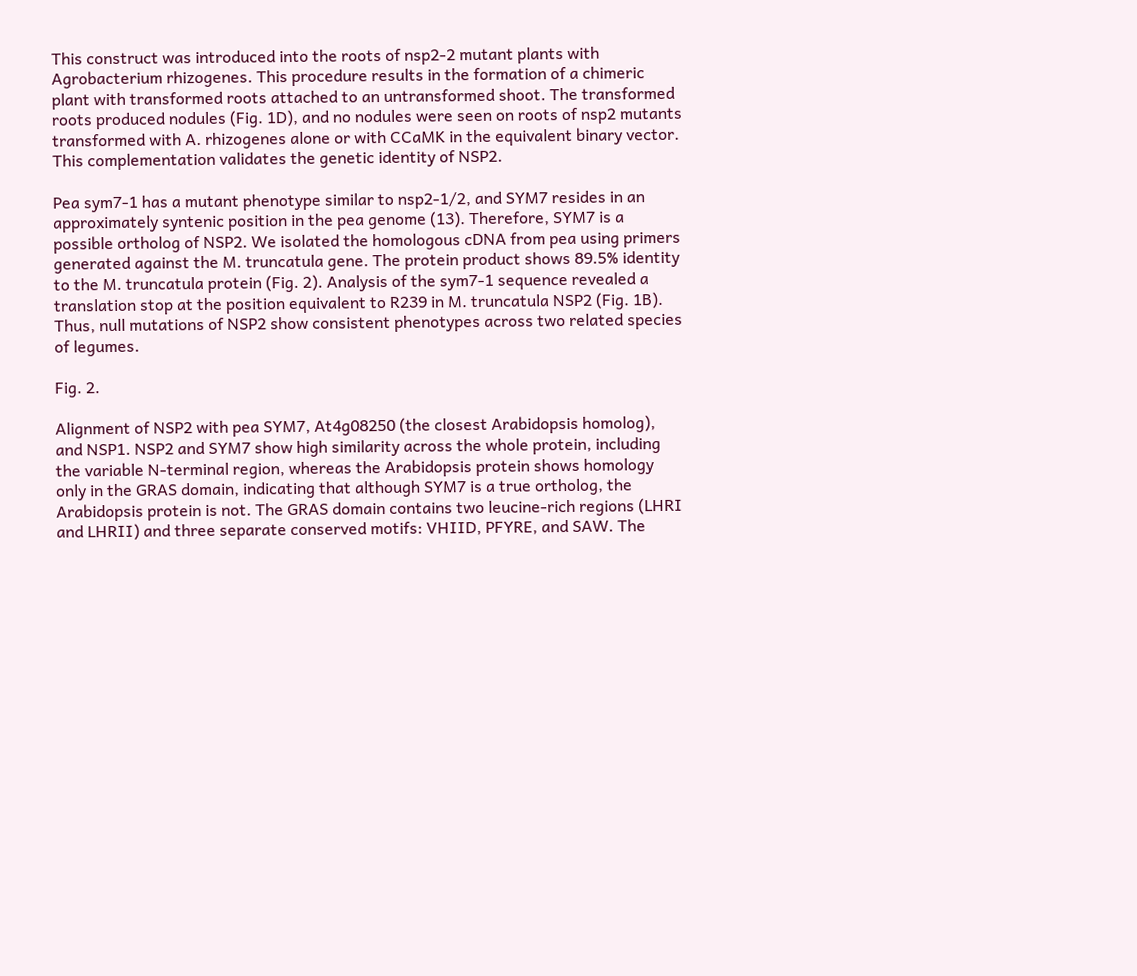This construct was introduced into the roots of nsp2-2 mutant plants with Agrobacterium rhizogenes. This procedure results in the formation of a chimeric plant with transformed roots attached to an untransformed shoot. The transformed roots produced nodules (Fig. 1D), and no nodules were seen on roots of nsp2 mutants transformed with A. rhizogenes alone or with CCaMK in the equivalent binary vector. This complementation validates the genetic identity of NSP2.

Pea sym7-1 has a mutant phenotype similar to nsp2-1/2, and SYM7 resides in an approximately syntenic position in the pea genome (13). Therefore, SYM7 is a possible ortholog of NSP2. We isolated the homologous cDNA from pea using primers generated against the M. truncatula gene. The protein product shows 89.5% identity to the M. truncatula protein (Fig. 2). Analysis of the sym7-1 sequence revealed a translation stop at the position equivalent to R239 in M. truncatula NSP2 (Fig. 1B). Thus, null mutations of NSP2 show consistent phenotypes across two related species of legumes.

Fig. 2.

Alignment of NSP2 with pea SYM7, At4g08250 (the closest Arabidopsis homolog), and NSP1. NSP2 and SYM7 show high similarity across the whole protein, including the variable N-terminal region, whereas the Arabidopsis protein shows homology only in the GRAS domain, indicating that although SYM7 is a true ortholog, the Arabidopsis protein is not. The GRAS domain contains two leucine-rich regions (LHRI and LHRII) and three separate conserved motifs: VHIID, PFYRE, and SAW. The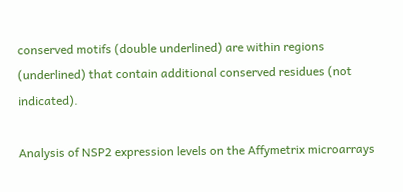conserved motifs (double underlined) are within regions (underlined) that contain additional conserved residues (not indicated).

Analysis of NSP2 expression levels on the Affymetrix microarrays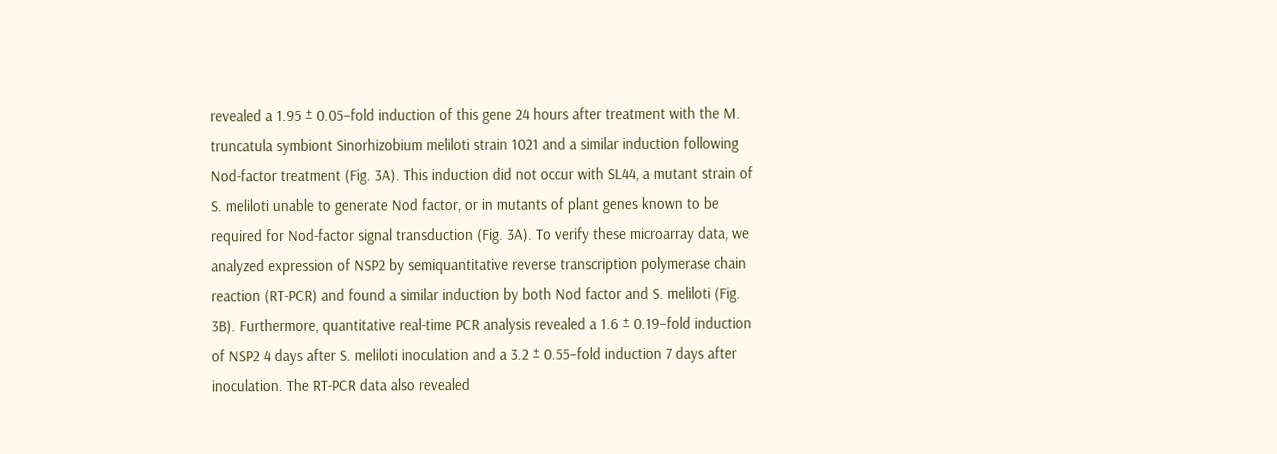revealed a 1.95 ± 0.05–fold induction of this gene 24 hours after treatment with the M. truncatula symbiont Sinorhizobium meliloti strain 1021 and a similar induction following Nod-factor treatment (Fig. 3A). This induction did not occur with SL44, a mutant strain of S. meliloti unable to generate Nod factor, or in mutants of plant genes known to be required for Nod-factor signal transduction (Fig. 3A). To verify these microarray data, we analyzed expression of NSP2 by semiquantitative reverse transcription polymerase chain reaction (RT-PCR) and found a similar induction by both Nod factor and S. meliloti (Fig. 3B). Furthermore, quantitative real-time PCR analysis revealed a 1.6 ± 0.19–fold induction of NSP2 4 days after S. meliloti inoculation and a 3.2 ± 0.55–fold induction 7 days after inoculation. The RT-PCR data also revealed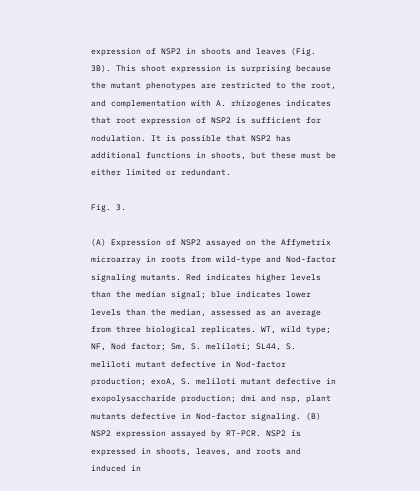expression of NSP2 in shoots and leaves (Fig. 3B). This shoot expression is surprising because the mutant phenotypes are restricted to the root, and complementation with A. rhizogenes indicates that root expression of NSP2 is sufficient for nodulation. It is possible that NSP2 has additional functions in shoots, but these must be either limited or redundant.

Fig. 3.

(A) Expression of NSP2 assayed on the Affymetrix microarray in roots from wild-type and Nod-factor signaling mutants. Red indicates higher levels than the median signal; blue indicates lower levels than the median, assessed as an average from three biological replicates. WT, wild type; NF, Nod factor; Sm, S. meliloti; SL44, S. meliloti mutant defective in Nod-factor production; exoA, S. meliloti mutant defective in exopolysaccharide production; dmi and nsp, plant mutants defective in Nod-factor signaling. (B) NSP2 expression assayed by RT-PCR. NSP2 is expressed in shoots, leaves, and roots and induced in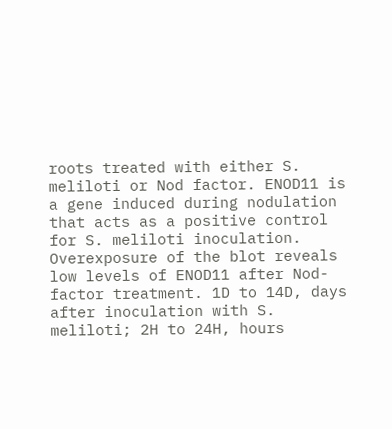roots treated with either S. meliloti or Nod factor. ENOD11 is a gene induced during nodulation that acts as a positive control for S. meliloti inoculation. Overexposure of the blot reveals low levels of ENOD11 after Nod-factor treatment. 1D to 14D, days after inoculation with S. meliloti; 2H to 24H, hours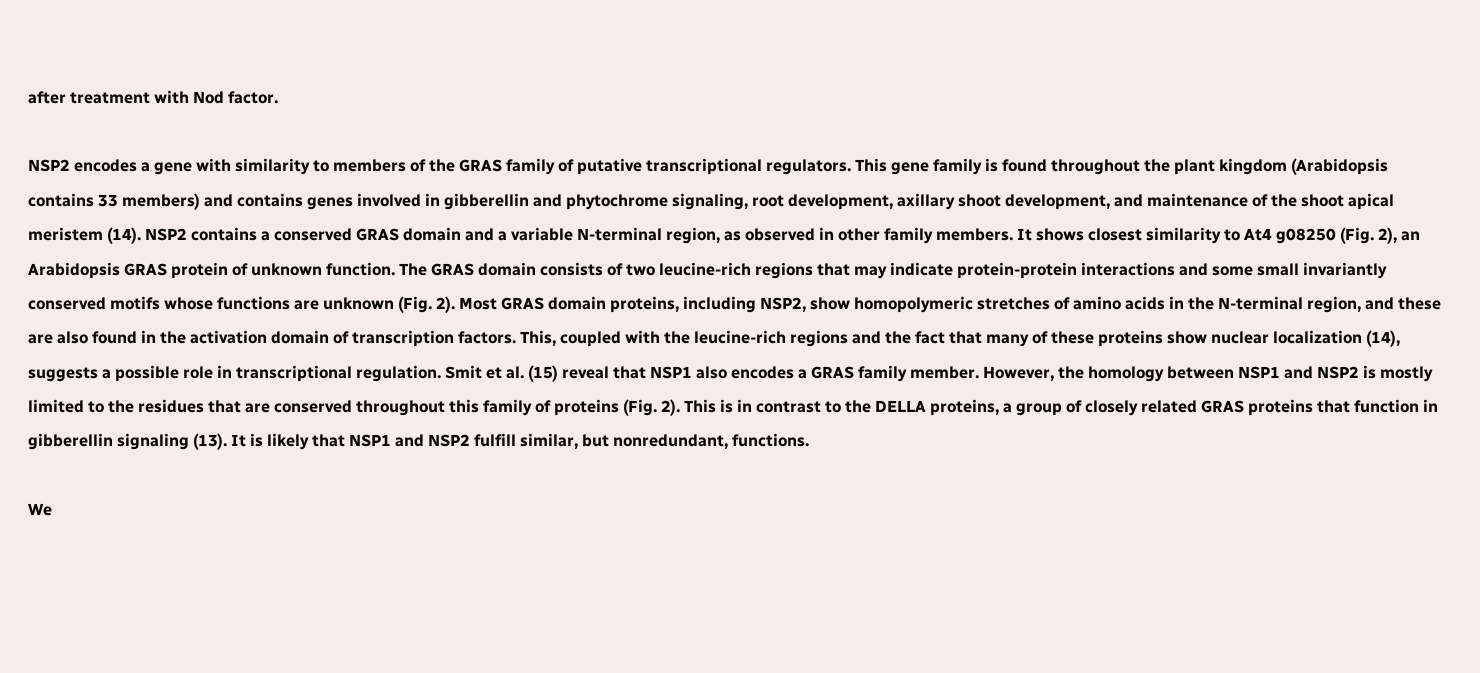after treatment with Nod factor.

NSP2 encodes a gene with similarity to members of the GRAS family of putative transcriptional regulators. This gene family is found throughout the plant kingdom (Arabidopsis contains 33 members) and contains genes involved in gibberellin and phytochrome signaling, root development, axillary shoot development, and maintenance of the shoot apical meristem (14). NSP2 contains a conserved GRAS domain and a variable N-terminal region, as observed in other family members. It shows closest similarity to At4 g08250 (Fig. 2), an Arabidopsis GRAS protein of unknown function. The GRAS domain consists of two leucine-rich regions that may indicate protein-protein interactions and some small invariantly conserved motifs whose functions are unknown (Fig. 2). Most GRAS domain proteins, including NSP2, show homopolymeric stretches of amino acids in the N-terminal region, and these are also found in the activation domain of transcription factors. This, coupled with the leucine-rich regions and the fact that many of these proteins show nuclear localization (14), suggests a possible role in transcriptional regulation. Smit et al. (15) reveal that NSP1 also encodes a GRAS family member. However, the homology between NSP1 and NSP2 is mostly limited to the residues that are conserved throughout this family of proteins (Fig. 2). This is in contrast to the DELLA proteins, a group of closely related GRAS proteins that function in gibberellin signaling (13). It is likely that NSP1 and NSP2 fulfill similar, but nonredundant, functions.

We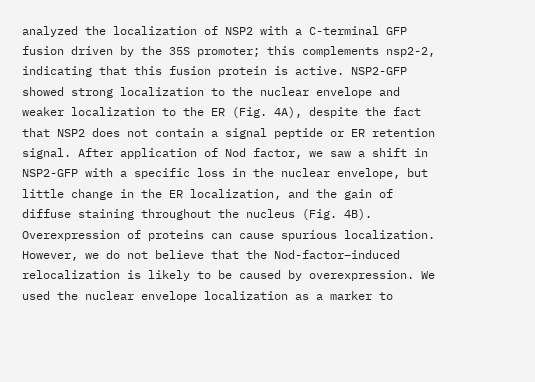analyzed the localization of NSP2 with a C-terminal GFP fusion driven by the 35S promoter; this complements nsp2-2, indicating that this fusion protein is active. NSP2-GFP showed strong localization to the nuclear envelope and weaker localization to the ER (Fig. 4A), despite the fact that NSP2 does not contain a signal peptide or ER retention signal. After application of Nod factor, we saw a shift in NSP2-GFP with a specific loss in the nuclear envelope, but little change in the ER localization, and the gain of diffuse staining throughout the nucleus (Fig. 4B). Overexpression of proteins can cause spurious localization. However, we do not believe that the Nod-factor–induced relocalization is likely to be caused by overexpression. We used the nuclear envelope localization as a marker to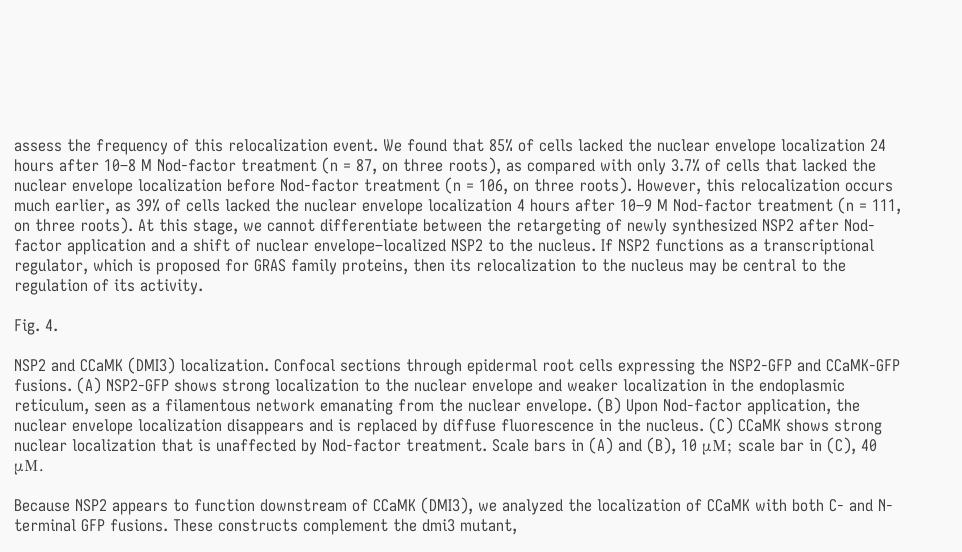assess the frequency of this relocalization event. We found that 85% of cells lacked the nuclear envelope localization 24 hours after 10–8 M Nod-factor treatment (n = 87, on three roots), as compared with only 3.7% of cells that lacked the nuclear envelope localization before Nod-factor treatment (n = 106, on three roots). However, this relocalization occurs much earlier, as 39% of cells lacked the nuclear envelope localization 4 hours after 10–9 M Nod-factor treatment (n = 111, on three roots). At this stage, we cannot differentiate between the retargeting of newly synthesized NSP2 after Nod-factor application and a shift of nuclear envelope–localized NSP2 to the nucleus. If NSP2 functions as a transcriptional regulator, which is proposed for GRAS family proteins, then its relocalization to the nucleus may be central to the regulation of its activity.

Fig. 4.

NSP2 and CCaMK (DMI3) localization. Confocal sections through epidermal root cells expressing the NSP2-GFP and CCaMK-GFP fusions. (A) NSP2-GFP shows strong localization to the nuclear envelope and weaker localization in the endoplasmic reticulum, seen as a filamentous network emanating from the nuclear envelope. (B) Upon Nod-factor application, the nuclear envelope localization disappears and is replaced by diffuse fluorescence in the nucleus. (C) CCaMK shows strong nuclear localization that is unaffected by Nod-factor treatment. Scale bars in (A) and (B), 10 μM; scale bar in (C), 40 μM.

Because NSP2 appears to function downstream of CCaMK (DMI3), we analyzed the localization of CCaMK with both C- and N-terminal GFP fusions. These constructs complement the dmi3 mutant,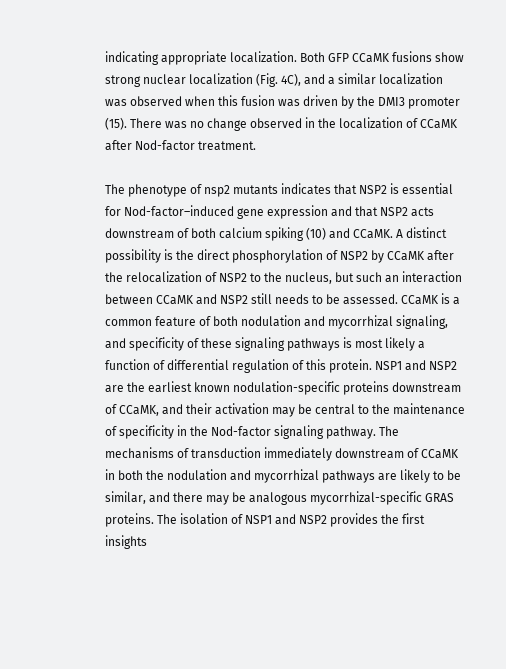indicating appropriate localization. Both GFP CCaMK fusions show strong nuclear localization (Fig. 4C), and a similar localization was observed when this fusion was driven by the DMI3 promoter (15). There was no change observed in the localization of CCaMK after Nod-factor treatment.

The phenotype of nsp2 mutants indicates that NSP2 is essential for Nod-factor–induced gene expression and that NSP2 acts downstream of both calcium spiking (10) and CCaMK. A distinct possibility is the direct phosphorylation of NSP2 by CCaMK after the relocalization of NSP2 to the nucleus, but such an interaction between CCaMK and NSP2 still needs to be assessed. CCaMK is a common feature of both nodulation and mycorrhizal signaling, and specificity of these signaling pathways is most likely a function of differential regulation of this protein. NSP1 and NSP2 are the earliest known nodulation-specific proteins downstream of CCaMK, and their activation may be central to the maintenance of specificity in the Nod-factor signaling pathway. The mechanisms of transduction immediately downstream of CCaMK in both the nodulation and mycorrhizal pathways are likely to be similar, and there may be analogous mycorrhizal-specific GRAS proteins. The isolation of NSP1 and NSP2 provides the first insights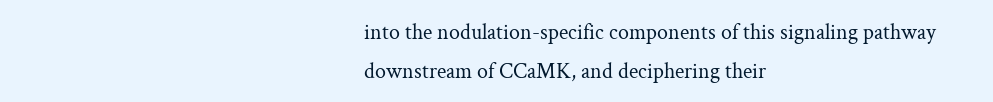into the nodulation-specific components of this signaling pathway downstream of CCaMK, and deciphering their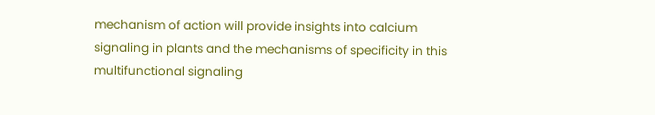mechanism of action will provide insights into calcium signaling in plants and the mechanisms of specificity in this multifunctional signaling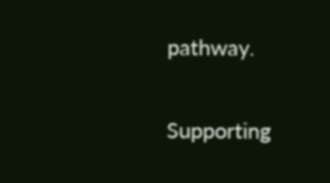pathway.

Supporting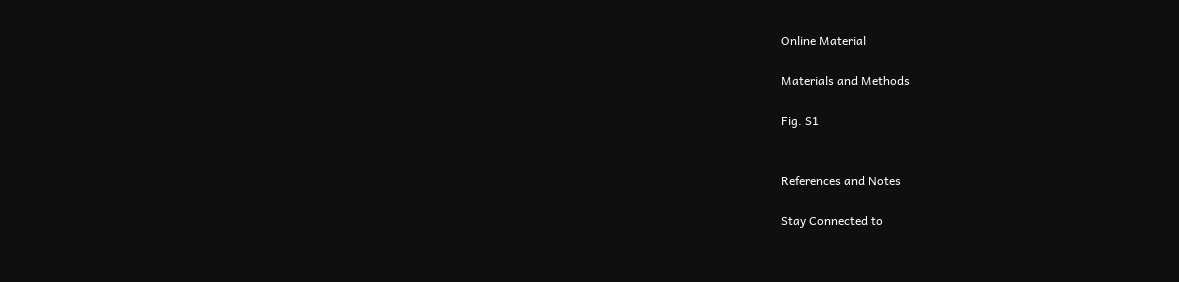Online Material

Materials and Methods

Fig. S1


References and Notes

Stay Connected to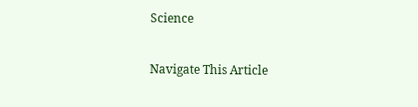Science

Navigate This Article